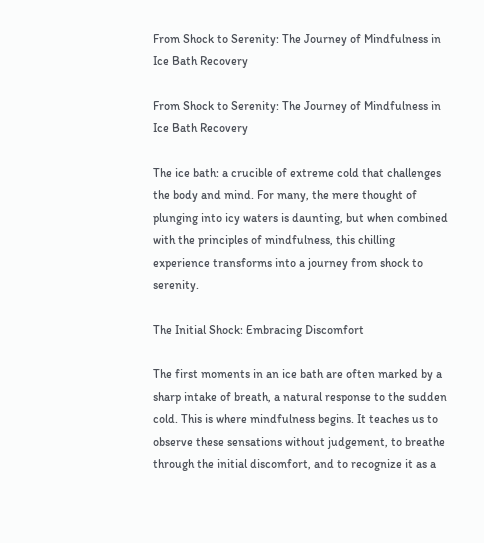From Shock to Serenity: The Journey of Mindfulness in Ice Bath Recovery

From Shock to Serenity: The Journey of Mindfulness in Ice Bath Recovery

The ice bath: a crucible of extreme cold that challenges the body and mind. For many, the mere thought of plunging into icy waters is daunting, but when combined with the principles of mindfulness, this chilling experience transforms into a journey from shock to serenity.

The Initial Shock: Embracing Discomfort

The first moments in an ice bath are often marked by a sharp intake of breath, a natural response to the sudden cold. This is where mindfulness begins. It teaches us to observe these sensations without judgement, to breathe through the initial discomfort, and to recognize it as a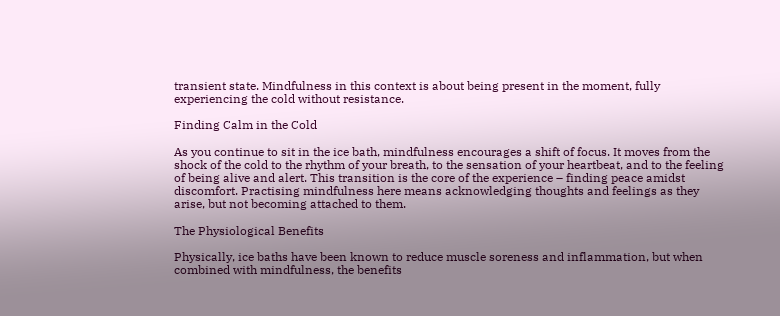transient state. Mindfulness in this context is about being present in the moment, fully experiencing the cold without resistance.

Finding Calm in the Cold

As you continue to sit in the ice bath, mindfulness encourages a shift of focus. It moves from the shock of the cold to the rhythm of your breath, to the sensation of your heartbeat, and to the feeling of being alive and alert. This transition is the core of the experience – finding peace amidst discomfort. Practising mindfulness here means acknowledging thoughts and feelings as they arise, but not becoming attached to them.

The Physiological Benefits

Physically, ice baths have been known to reduce muscle soreness and inflammation, but when combined with mindfulness, the benefits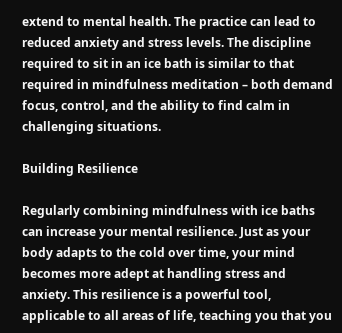extend to mental health. The practice can lead to reduced anxiety and stress levels. The discipline required to sit in an ice bath is similar to that required in mindfulness meditation – both demand focus, control, and the ability to find calm in challenging situations.

Building Resilience

Regularly combining mindfulness with ice baths can increase your mental resilience. Just as your body adapts to the cold over time, your mind becomes more adept at handling stress and anxiety. This resilience is a powerful tool, applicable to all areas of life, teaching you that you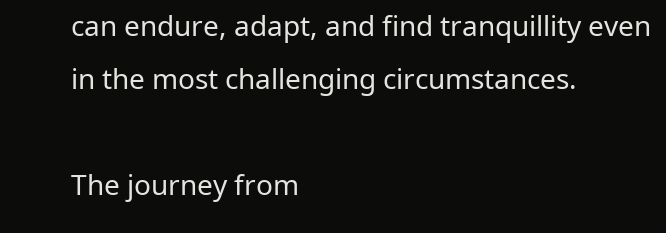can endure, adapt, and find tranquillity even in the most challenging circumstances.

The journey from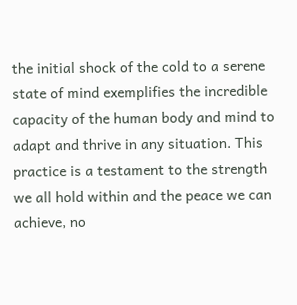the initial shock of the cold to a serene state of mind exemplifies the incredible capacity of the human body and mind to adapt and thrive in any situation. This practice is a testament to the strength we all hold within and the peace we can achieve, no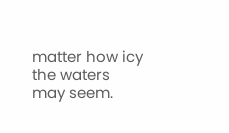matter how icy the waters may seem.